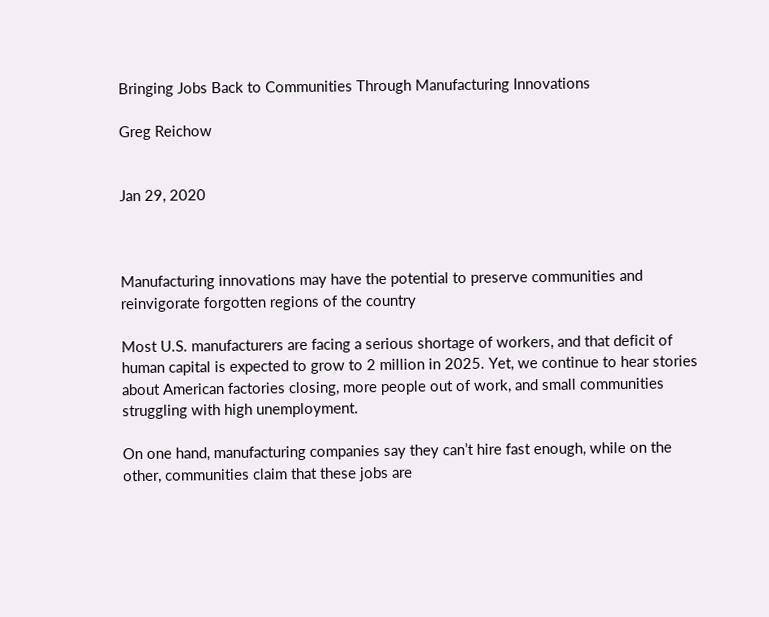Bringing Jobs Back to Communities Through Manufacturing Innovations

Greg Reichow


Jan 29, 2020



Manufacturing innovations may have the potential to preserve communities and reinvigorate forgotten regions of the country

Most U.S. manufacturers are facing a serious shortage of workers, and that deficit of human capital is expected to grow to 2 million in 2025. Yet, we continue to hear stories about American factories closing, more people out of work, and small communities struggling with high unemployment.

On one hand, manufacturing companies say they can’t hire fast enough, while on the other, communities claim that these jobs are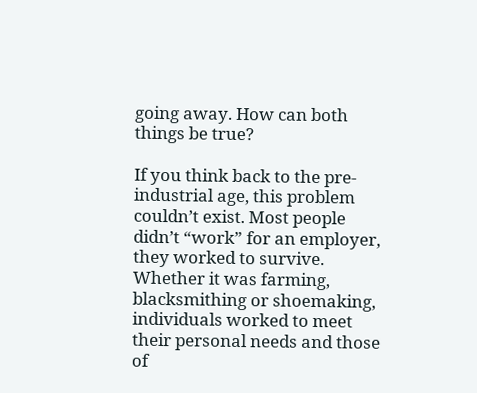going away. How can both things be true?

If you think back to the pre-industrial age, this problem couldn’t exist. Most people didn’t “work” for an employer, they worked to survive. Whether it was farming, blacksmithing or shoemaking, individuals worked to meet their personal needs and those of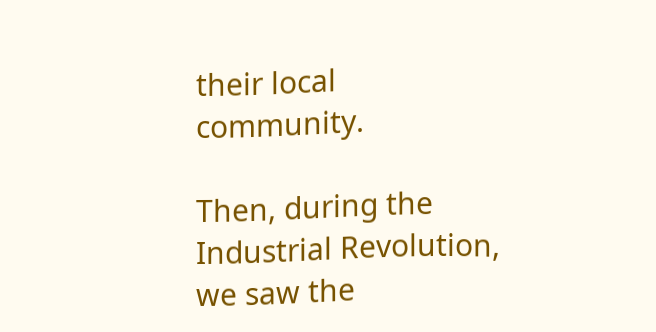their local community.

Then, during the Industrial Revolution, we saw the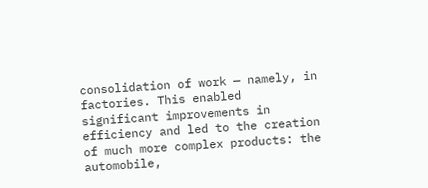consolidation of work — namely, in factories. This enabled significant improvements in efficiency and led to the creation of much more complex products: the automobile,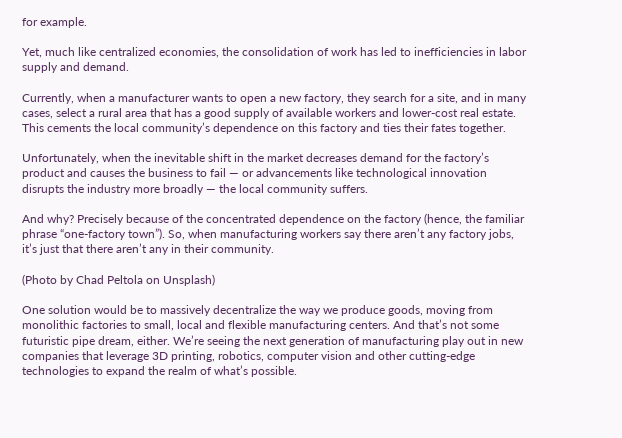for example.

Yet, much like centralized economies, the consolidation of work has led to inefficiencies in labor supply and demand.

Currently, when a manufacturer wants to open a new factory, they search for a site, and in many cases, select a rural area that has a good supply of available workers and lower-cost real estate. This cements the local community’s dependence on this factory and ties their fates together.

Unfortunately, when the inevitable shift in the market decreases demand for the factory’s product and causes the business to fail — or advancements like technological innovation disrupts the industry more broadly — the local community suffers.

And why? Precisely because of the concentrated dependence on the factory (hence, the familiar phrase “one-factory town”). So, when manufacturing workers say there aren’t any factory jobs, it’s just that there aren’t any in their community.

(Photo by Chad Peltola on Unsplash)

One solution would be to massively decentralize the way we produce goods, moving from monolithic factories to small, local and flexible manufacturing centers. And that’s not some futuristic pipe dream, either. We’re seeing the next generation of manufacturing play out in new companies that leverage 3D printing, robotics, computer vision and other cutting-edge technologies to expand the realm of what’s possible.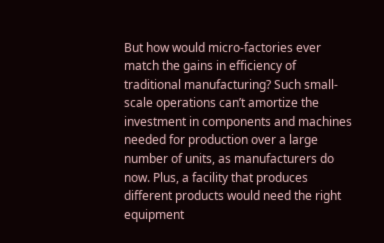But how would micro-factories ever match the gains in efficiency of traditional manufacturing? Such small-scale operations can’t amortize the investment in components and machines needed for production over a large number of units, as manufacturers do now. Plus, a facility that produces different products would need the right equipment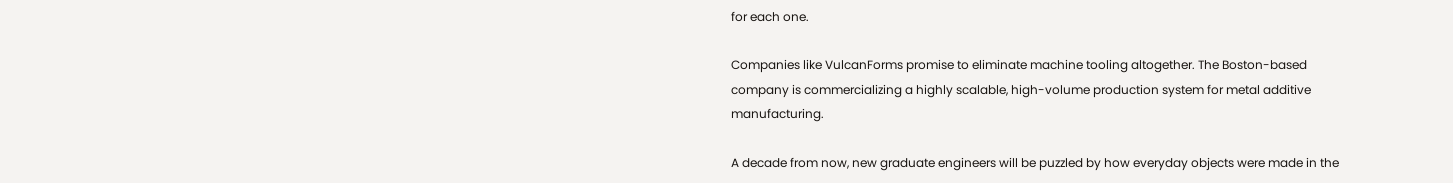for each one.

Companies like VulcanForms promise to eliminate machine tooling altogether. The Boston-based company is commercializing a highly scalable, high-volume production system for metal additive manufacturing.

A decade from now, new graduate engineers will be puzzled by how everyday objects were made in the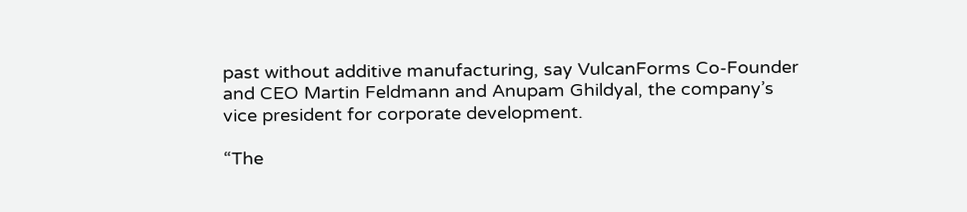past without additive manufacturing, say VulcanForms Co-Founder and CEO Martin Feldmann and Anupam Ghildyal, the company’s vice president for corporate development.

“The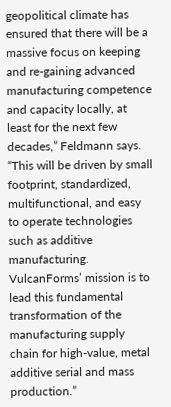geopolitical climate has ensured that there will be a massive focus on keeping and re-gaining advanced manufacturing competence and capacity locally, at least for the next few decades,” Feldmann says. “This will be driven by small footprint, standardized, multifunctional, and easy to operate technologies such as additive manufacturing. VulcanForms’ mission is to lead this fundamental transformation of the manufacturing supply chain for high-value, metal additive serial and mass production.”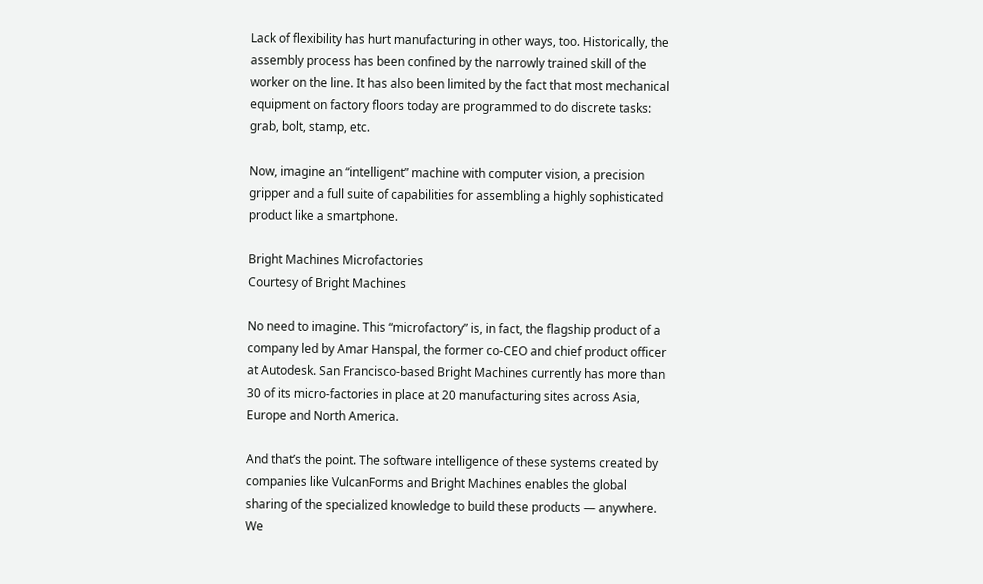Lack of flexibility has hurt manufacturing in other ways, too. Historically, the assembly process has been confined by the narrowly trained skill of the worker on the line. It has also been limited by the fact that most mechanical equipment on factory floors today are programmed to do discrete tasks: grab, bolt, stamp, etc.

Now, imagine an “intelligent” machine with computer vision, a precision gripper and a full suite of capabilities for assembling a highly sophisticated product like a smartphone.

Bright Machines Microfactories
Courtesy of Bright Machines

No need to imagine. This “microfactory” is, in fact, the flagship product of a company led by Amar Hanspal, the former co-CEO and chief product officer at Autodesk. San Francisco-based Bright Machines currently has more than 30 of its micro-factories in place at 20 manufacturing sites across Asia, Europe and North America.

And that’s the point. The software intelligence of these systems created by companies like VulcanForms and Bright Machines enables the global sharing of the specialized knowledge to build these products — anywhere. We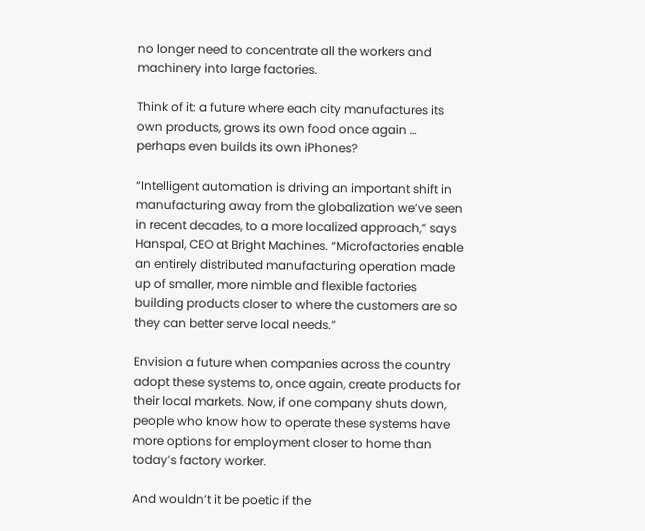no longer need to concentrate all the workers and machinery into large factories.

Think of it: a future where each city manufactures its own products, grows its own food once again … perhaps even builds its own iPhones?

“Intelligent automation is driving an important shift in manufacturing away from the globalization we’ve seen in recent decades, to a more localized approach,” says Hanspal, CEO at Bright Machines. “Microfactories enable an entirely distributed manufacturing operation made up of smaller, more nimble and flexible factories building products closer to where the customers are so they can better serve local needs.”

Envision a future when companies across the country adopt these systems to, once again, create products for their local markets. Now, if one company shuts down, people who know how to operate these systems have more options for employment closer to home than today’s factory worker.

And wouldn’t it be poetic if the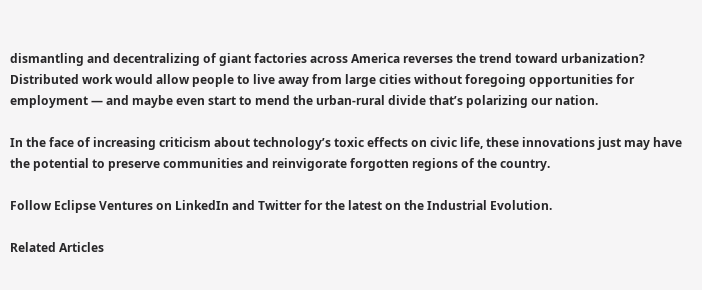dismantling and decentralizing of giant factories across America reverses the trend toward urbanization? Distributed work would allow people to live away from large cities without foregoing opportunities for employment — and maybe even start to mend the urban-rural divide that’s polarizing our nation.

In the face of increasing criticism about technology’s toxic effects on civic life, these innovations just may have the potential to preserve communities and reinvigorate forgotten regions of the country.

Follow Eclipse Ventures on LinkedIn and Twitter for the latest on the Industrial Evolution.

Related Articles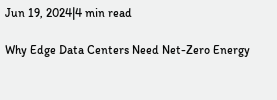Jun 19, 2024|4 min read

Why Edge Data Centers Need Net-Zero Energy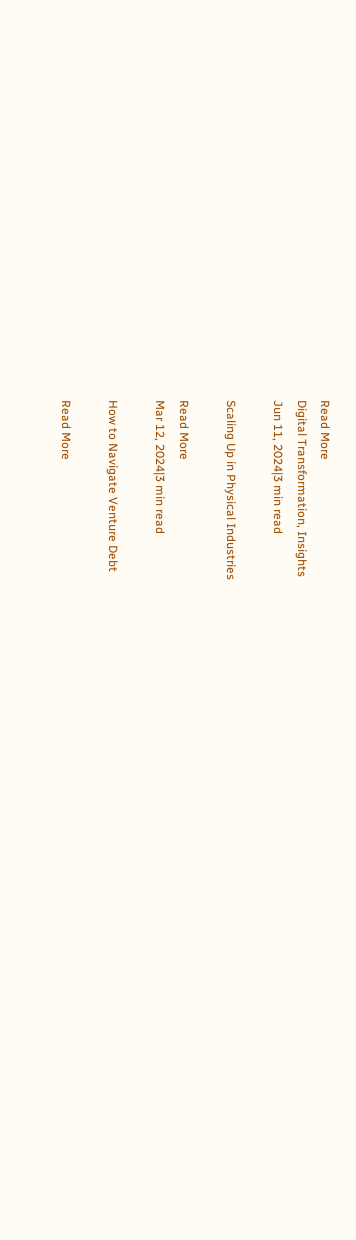Read More
Digital Transformation, Insights
Jun 11, 2024|3 min read

Scaling Up in Physical Industries

Read More
Mar 12, 2024|3 min read

How to Navigate Venture Debt

Read More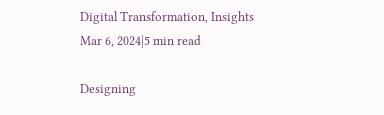Digital Transformation, Insights
Mar 6, 2024|5 min read

Designing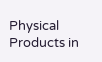Physical Products in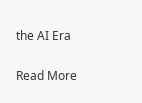the AI Era

Read More